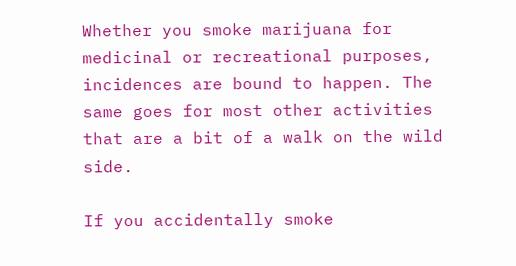Whether you smoke marijuana for medicinal or recreational purposes, incidences are bound to happen. The same goes for most other activities that are a bit of a walk on the wild side.

If you accidentally smoke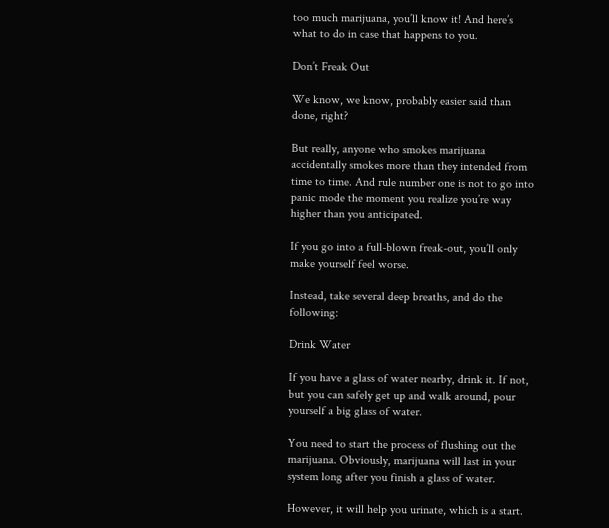too much marijuana, you’ll know it! And here’s what to do in case that happens to you.

Don’t Freak Out

We know, we know, probably easier said than done, right?

But really, anyone who smokes marijuana accidentally smokes more than they intended from time to time. And rule number one is not to go into panic mode the moment you realize you’re way higher than you anticipated.

If you go into a full-blown freak-out, you’ll only make yourself feel worse.

Instead, take several deep breaths, and do the following:

Drink Water

If you have a glass of water nearby, drink it. If not, but you can safely get up and walk around, pour yourself a big glass of water.

You need to start the process of flushing out the marijuana. Obviously, marijuana will last in your system long after you finish a glass of water.

However, it will help you urinate, which is a start.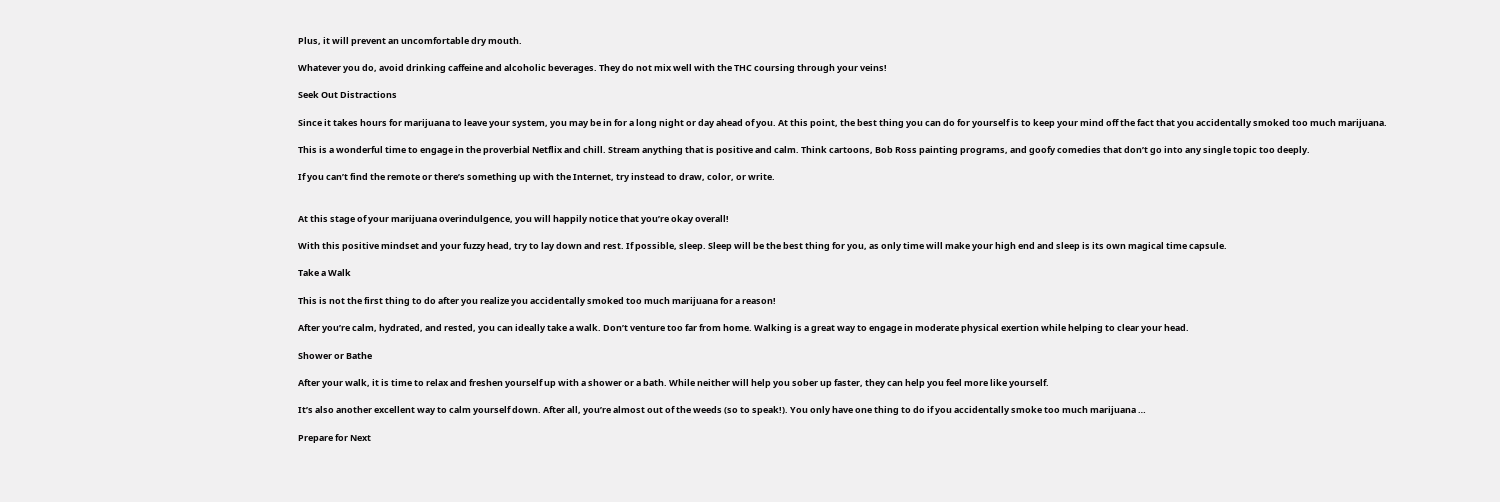Plus, it will prevent an uncomfortable dry mouth.

Whatever you do, avoid drinking caffeine and alcoholic beverages. They do not mix well with the THC coursing through your veins!

Seek Out Distractions

Since it takes hours for marijuana to leave your system, you may be in for a long night or day ahead of you. At this point, the best thing you can do for yourself is to keep your mind off the fact that you accidentally smoked too much marijuana.

This is a wonderful time to engage in the proverbial Netflix and chill. Stream anything that is positive and calm. Think cartoons, Bob Ross painting programs, and goofy comedies that don’t go into any single topic too deeply.

If you can’t find the remote or there’s something up with the Internet, try instead to draw, color, or write.


At this stage of your marijuana overindulgence, you will happily notice that you’re okay overall!

With this positive mindset and your fuzzy head, try to lay down and rest. If possible, sleep. Sleep will be the best thing for you, as only time will make your high end and sleep is its own magical time capsule.

Take a Walk

This is not the first thing to do after you realize you accidentally smoked too much marijuana for a reason!

After you’re calm, hydrated, and rested, you can ideally take a walk. Don’t venture too far from home. Walking is a great way to engage in moderate physical exertion while helping to clear your head.

Shower or Bathe

After your walk, it is time to relax and freshen yourself up with a shower or a bath. While neither will help you sober up faster, they can help you feel more like yourself.

It’s also another excellent way to calm yourself down. After all, you’re almost out of the weeds (so to speak!). You only have one thing to do if you accidentally smoke too much marijuana …

Prepare for Next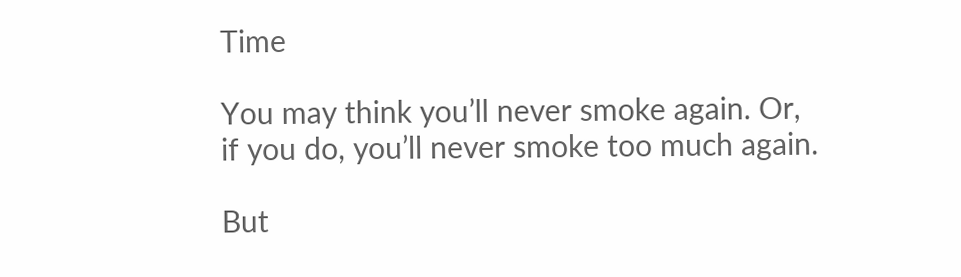Time

You may think you’ll never smoke again. Or, if you do, you’ll never smoke too much again.

But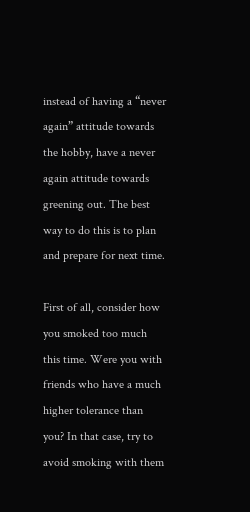instead of having a “never again” attitude towards the hobby, have a never again attitude towards greening out. The best way to do this is to plan and prepare for next time.

First of all, consider how you smoked too much this time. Were you with friends who have a much higher tolerance than you? In that case, try to avoid smoking with them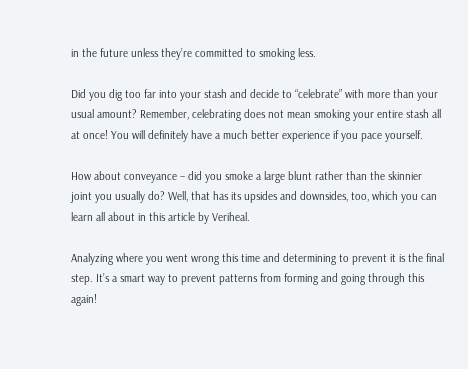in the future unless they’re committed to smoking less.

Did you dig too far into your stash and decide to “celebrate” with more than your usual amount? Remember, celebrating does not mean smoking your entire stash all at once! You will definitely have a much better experience if you pace yourself.

How about conveyance – did you smoke a large blunt rather than the skinnier joint you usually do? Well, that has its upsides and downsides, too, which you can learn all about in this article by Veriheal.

Analyzing where you went wrong this time and determining to prevent it is the final step. It’s a smart way to prevent patterns from forming and going through this again!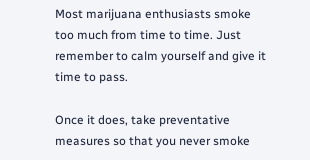Most marijuana enthusiasts smoke too much from time to time. Just remember to calm yourself and give it time to pass.

Once it does, take preventative measures so that you never smoke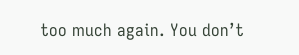too much again. You don’t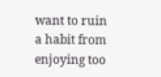want to ruin a habit from enjoying too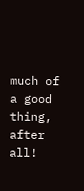much of a good thing, after all!